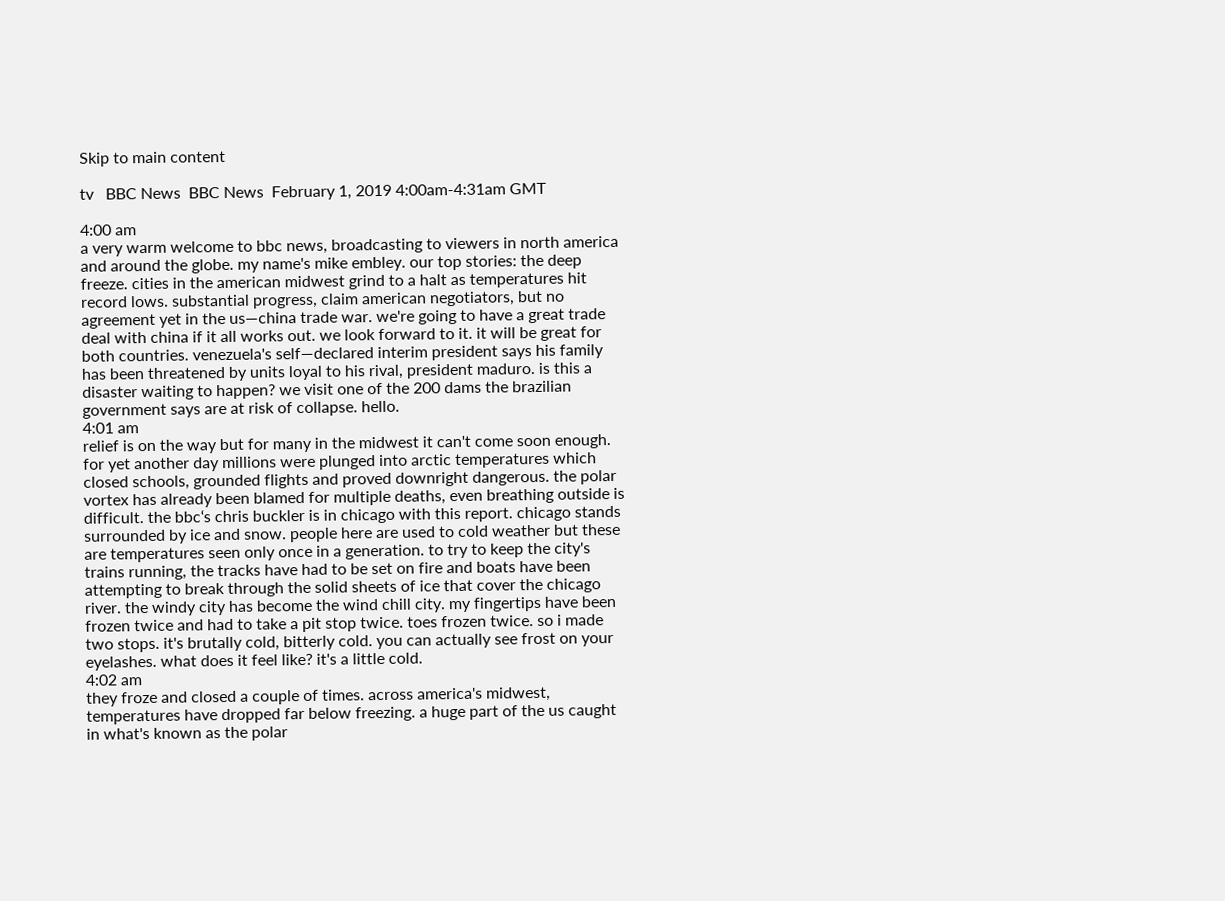Skip to main content

tv   BBC News  BBC News  February 1, 2019 4:00am-4:31am GMT

4:00 am
a very warm welcome to bbc news, broadcasting to viewers in north america and around the globe. my name's mike embley. our top stories: the deep freeze. cities in the american midwest grind to a halt as temperatures hit record lows. substantial progress, claim american negotiators, but no agreement yet in the us—china trade war. we're going to have a great trade deal with china if it all works out. we look forward to it. it will be great for both countries. venezuela's self—declared interim president says his family has been threatened by units loyal to his rival, president maduro. is this a disaster waiting to happen? we visit one of the 200 dams the brazilian government says are at risk of collapse. hello.
4:01 am
relief is on the way but for many in the midwest it can't come soon enough. for yet another day millions were plunged into arctic temperatures which closed schools, grounded flights and proved downright dangerous. the polar vortex has already been blamed for multiple deaths, even breathing outside is difficult. the bbc‘s chris buckler is in chicago with this report. chicago stands surrounded by ice and snow. people here are used to cold weather but these are temperatures seen only once in a generation. to try to keep the city's trains running, the tracks have had to be set on fire and boats have been attempting to break through the solid sheets of ice that cover the chicago river. the windy city has become the wind chill city. my fingertips have been frozen twice and had to take a pit stop twice. toes frozen twice. so i made two stops. it's brutally cold, bitterly cold. you can actually see frost on your eyelashes. what does it feel like? it's a little cold.
4:02 am
they froze and closed a couple of times. across america's midwest, temperatures have dropped far below freezing. a huge part of the us caught in what's known as the polar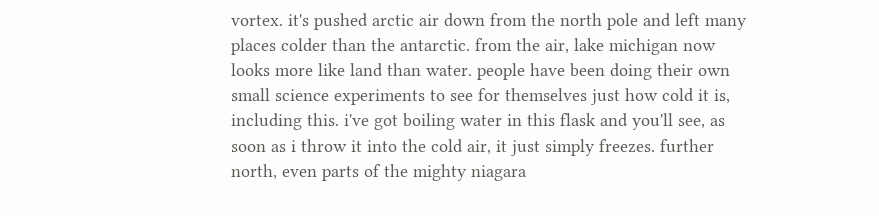vortex. it's pushed arctic air down from the north pole and left many places colder than the antarctic. from the air, lake michigan now looks more like land than water. people have been doing their own small science experiments to see for themselves just how cold it is, including this. i've got boiling water in this flask and you'll see, as soon as i throw it into the cold air, it just simply freezes. further north, even parts of the mighty niagara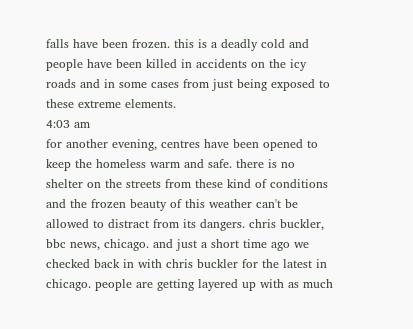falls have been frozen. this is a deadly cold and people have been killed in accidents on the icy roads and in some cases from just being exposed to these extreme elements.
4:03 am
for another evening, centres have been opened to keep the homeless warm and safe. there is no shelter on the streets from these kind of conditions and the frozen beauty of this weather can't be allowed to distract from its dangers. chris buckler, bbc news, chicago. and just a short time ago we checked back in with chris buckler for the latest in chicago. people are getting layered up with as much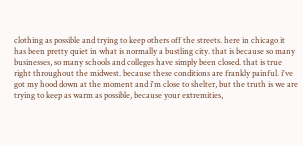clothing as possible and trying to keep others off the streets. here in chicago it has been pretty quiet in what is normally a bustling city. that is because so many businesses, so many schools and colleges have simply been closed. that is true right throughout the midwest. because these conditions are frankly painful. i've got my hood down at the moment and i'm close to shelter, but the truth is we are trying to keep as warm as possible, because your extremities,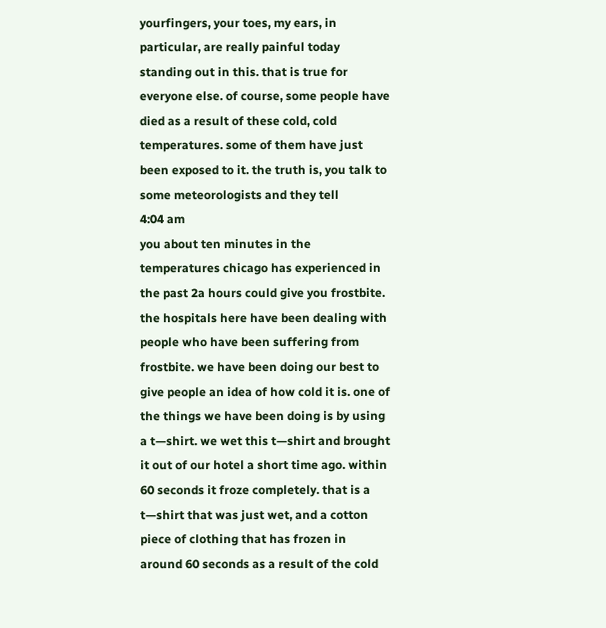yourfingers, your toes, my ears, in particular, are really painful today standing out in this. that is true for everyone else. of course, some people have died as a result of these cold, cold temperatures. some of them have just been exposed to it. the truth is, you talk to some meteorologists and they tell
4:04 am
you about ten minutes in the temperatures chicago has experienced in the past 2a hours could give you frostbite. the hospitals here have been dealing with people who have been suffering from frostbite. we have been doing our best to give people an idea of how cold it is. one of the things we have been doing is by using a t—shirt. we wet this t—shirt and brought it out of our hotel a short time ago. within 60 seconds it froze completely. that is a t—shirt that was just wet, and a cotton piece of clothing that has frozen in around 60 seconds as a result of the cold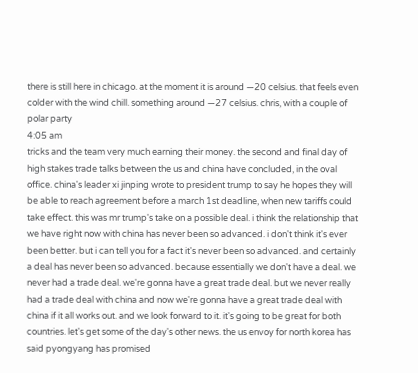there is still here in chicago. at the moment it is around —20 celsius. that feels even colder with the wind chill. something around —27 celsius. chris, with a couple of polar party
4:05 am
tricks and the team very much earning their money. the second and final day of high stakes trade talks between the us and china have concluded, in the oval office. china's leader xi jinping wrote to president trump to say he hopes they will be able to reach agreement before a march 1st deadline, when new tariffs could take effect. this was mr trump's take on a possible deal. i think the relationship that we have right now with china has never been so advanced. i don't think it's ever been better. but i can tell you for a fact it's never been so advanced. and certainly a deal has never been so advanced. because essentially we don't have a deal. we never had a trade deal. we're gonna have a great trade deal. but we never really had a trade deal with china and now we're gonna have a great trade deal with china if it all works out. and we look forward to it. it's going to be great for both countries. let's get some of the day's other news. the us envoy for north korea has said pyongyang has promised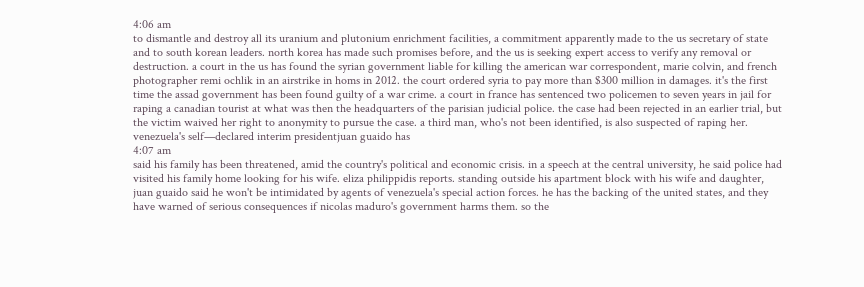4:06 am
to dismantle and destroy all its uranium and plutonium enrichment facilities, a commitment apparently made to the us secretary of state and to south korean leaders. north korea has made such promises before, and the us is seeking expert access to verify any removal or destruction. a court in the us has found the syrian government liable for killing the american war correspondent, marie colvin, and french photographer remi ochlik in an airstrike in homs in 2012. the court ordered syria to pay more than $300 million in damages. it's the first time the assad government has been found guilty of a war crime. a court in france has sentenced two policemen to seven years in jail for raping a canadian tourist at what was then the headquarters of the parisian judicial police. the case had been rejected in an earlier trial, but the victim waived her right to anonymity to pursue the case. a third man, who's not been identified, is also suspected of raping her. venezuela's self—declared interim presidentjuan guaido has
4:07 am
said his family has been threatened, amid the country's political and economic crisis. in a speech at the central university, he said police had visited his family home looking for his wife. eliza philippidis reports. standing outside his apartment block with his wife and daughter, juan guaido said he won't be intimidated by agents of venezuela's special action forces. he has the backing of the united states, and they have warned of serious consequences if nicolas maduro's government harms them. so the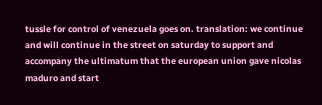tussle for control of venezuela goes on. translation: we continue and will continue in the street on saturday to support and accompany the ultimatum that the european union gave nicolas maduro and start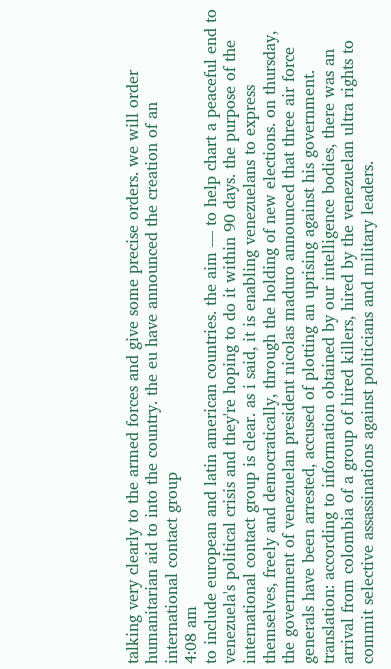talking very clearly to the armed forces and give some precise orders. we will order humanitarian aid to into the country. the eu have announced the creation of an international contact group
4:08 am
to include european and latin american countries. the aim — to help chart a peaceful end to venezuela's political crisis and they're hoping to do it within 90 days. the purpose of the international contact group is clear. as i said, it is enabling venezuelans to express themselves, freely and democratically, through the holding of new elections. on thursday, the government of venezuelan president nicolas maduro announced that three air force generals have been arrested, accused of plotting an uprising against his government. translation: according to information obtained by our intelligence bodies, there was an arrival from colombia of a group of hired killers, hired by the venezuelan ultra rights to commit selective assassinations against politicians and military leaders.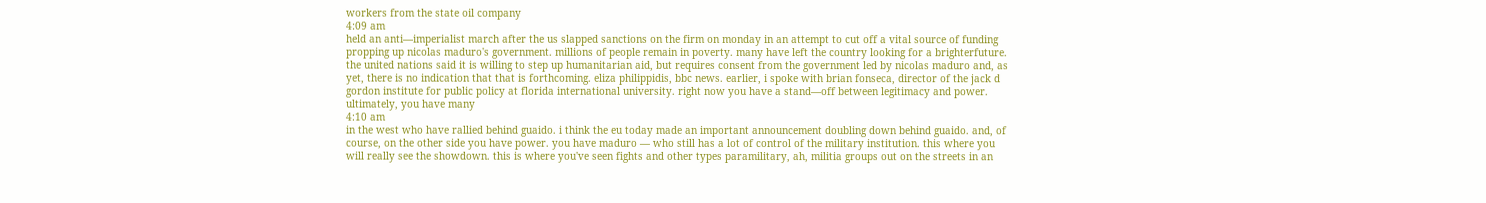workers from the state oil company
4:09 am
held an anti—imperialist march after the us slapped sanctions on the firm on monday in an attempt to cut off a vital source of funding propping up nicolas maduro's government. millions of people remain in poverty. many have left the country looking for a brighterfuture. the united nations said it is willing to step up humanitarian aid, but requires consent from the government led by nicolas maduro and, as yet, there is no indication that that is forthcoming. eliza philippidis, bbc news. earlier, i spoke with brian fonseca, director of the jack d gordon institute for public policy at florida international university. right now you have a stand—off between legitimacy and power. ultimately, you have many
4:10 am
in the west who have rallied behind guaido. i think the eu today made an important announcement doubling down behind guaido. and, of course, on the other side you have power. you have maduro — who still has a lot of control of the military institution. this where you will really see the showdown. this is where you've seen fights and other types paramilitary, ah, militia groups out on the streets in an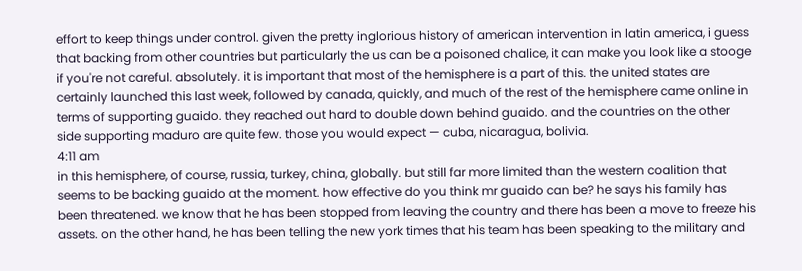effort to keep things under control. given the pretty inglorious history of american intervention in latin america, i guess that backing from other countries but particularly the us can be a poisoned chalice, it can make you look like a stooge if you're not careful. absolutely. it is important that most of the hemisphere is a part of this. the united states are certainly launched this last week, followed by canada, quickly, and much of the rest of the hemisphere came online in terms of supporting guaido. they reached out hard to double down behind guaido. and the countries on the other side supporting maduro are quite few. those you would expect — cuba, nicaragua, bolivia.
4:11 am
in this hemisphere, of course, russia, turkey, china, globally. but still far more limited than the western coalition that seems to be backing guaido at the moment. how effective do you think mr guaido can be? he says his family has been threatened. we know that he has been stopped from leaving the country and there has been a move to freeze his assets. on the other hand, he has been telling the new york times that his team has been speaking to the military and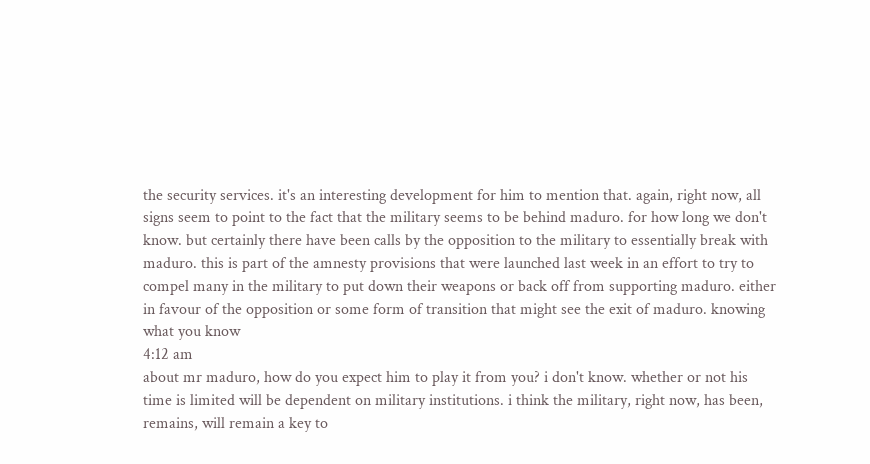the security services. it's an interesting development for him to mention that. again, right now, all signs seem to point to the fact that the military seems to be behind maduro. for how long we don't know. but certainly there have been calls by the opposition to the military to essentially break with maduro. this is part of the amnesty provisions that were launched last week in an effort to try to compel many in the military to put down their weapons or back off from supporting maduro. either in favour of the opposition or some form of transition that might see the exit of maduro. knowing what you know
4:12 am
about mr maduro, how do you expect him to play it from you? i don't know. whether or not his time is limited will be dependent on military institutions. i think the military, right now, has been, remains, will remain a key to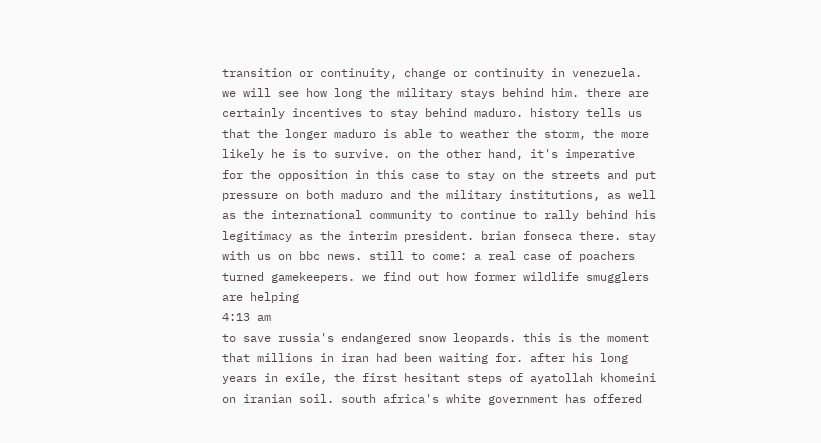transition or continuity, change or continuity in venezuela. we will see how long the military stays behind him. there are certainly incentives to stay behind maduro. history tells us that the longer maduro is able to weather the storm, the more likely he is to survive. on the other hand, it's imperative for the opposition in this case to stay on the streets and put pressure on both maduro and the military institutions, as well as the international community to continue to rally behind his legitimacy as the interim president. brian fonseca there. stay with us on bbc news. still to come: a real case of poachers turned gamekeepers. we find out how former wildlife smugglers are helping
4:13 am
to save russia's endangered snow leopards. this is the moment that millions in iran had been waiting for. after his long years in exile, the first hesitant steps of ayatollah khomeini on iranian soil. south africa's white government has offered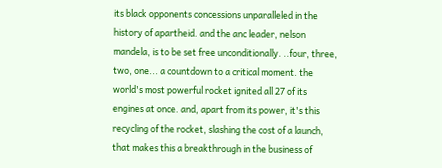its black opponents concessions unparalleled in the history of apartheid. and the anc leader, nelson mandela, is to be set free unconditionally. ..four, three, two, one... a countdown to a critical moment. the world's most powerful rocket ignited all 27 of its engines at once. and, apart from its power, it's this recycling of the rocket, slashing the cost of a launch, that makes this a breakthrough in the business of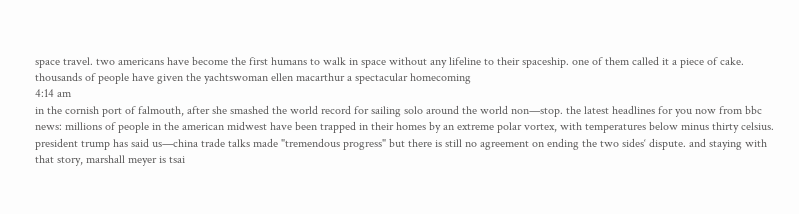space travel. two americans have become the first humans to walk in space without any lifeline to their spaceship. one of them called it a piece of cake. thousands of people have given the yachtswoman ellen macarthur a spectacular homecoming
4:14 am
in the cornish port of falmouth, after she smashed the world record for sailing solo around the world non—stop. the latest headlines for you now from bbc news: millions of people in the american midwest have been trapped in their homes by an extreme polar vortex, with temperatures below minus thirty celsius. president trump has said us—china trade talks made "tremendous progress" but there is still no agreement on ending the two sides‘ dispute. and staying with that story, marshall meyer is tsai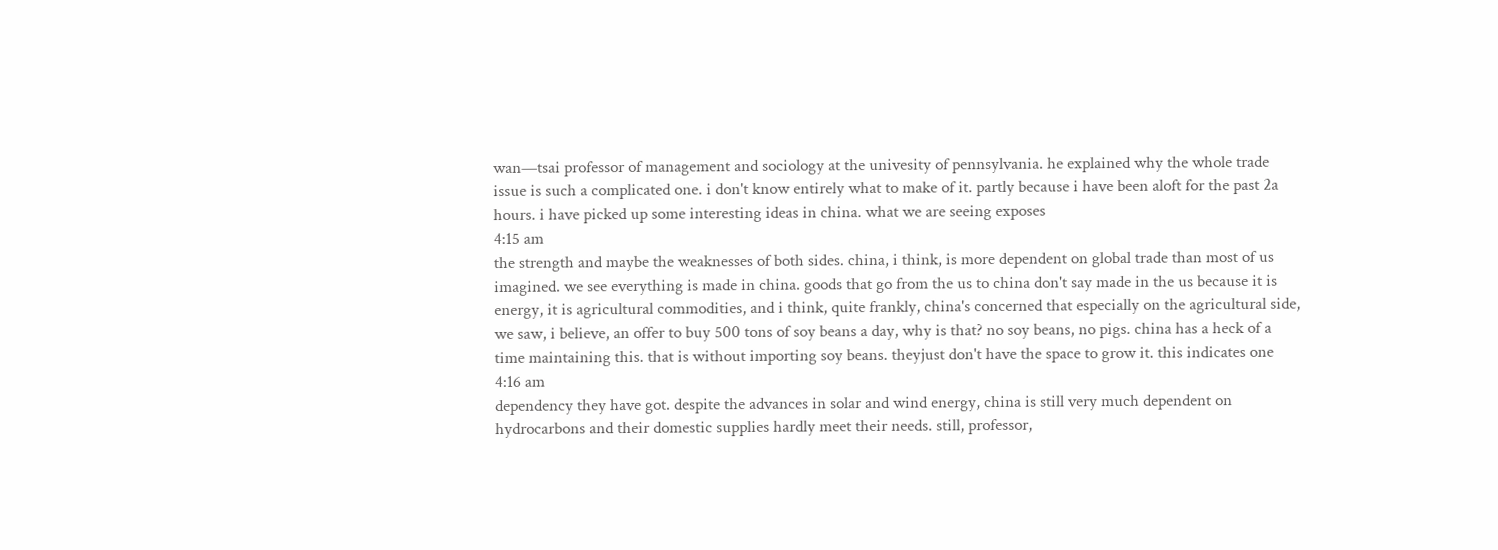wan—tsai professor of management and sociology at the univesity of pennsylvania. he explained why the whole trade issue is such a complicated one. i don't know entirely what to make of it. partly because i have been aloft for the past 2a hours. i have picked up some interesting ideas in china. what we are seeing exposes
4:15 am
the strength and maybe the weaknesses of both sides. china, i think, is more dependent on global trade than most of us imagined. we see everything is made in china. goods that go from the us to china don't say made in the us because it is energy, it is agricultural commodities, and i think, quite frankly, china's concerned that especially on the agricultural side, we saw, i believe, an offer to buy 500 tons of soy beans a day, why is that? no soy beans, no pigs. china has a heck of a time maintaining this. that is without importing soy beans. theyjust don't have the space to grow it. this indicates one
4:16 am
dependency they have got. despite the advances in solar and wind energy, china is still very much dependent on hydrocarbons and their domestic supplies hardly meet their needs. still, professor,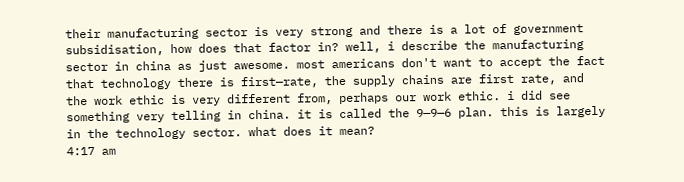their manufacturing sector is very strong and there is a lot of government subsidisation, how does that factor in? well, i describe the manufacturing sector in china as just awesome. most americans don't want to accept the fact that technology there is first—rate, the supply chains are first rate, and the work ethic is very different from, perhaps our work ethic. i did see something very telling in china. it is called the 9—9—6 plan. this is largely in the technology sector. what does it mean?
4:17 am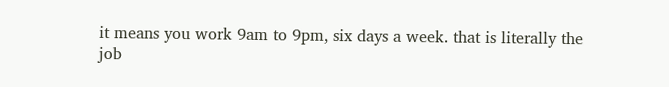it means you work 9am to 9pm, six days a week. that is literally the job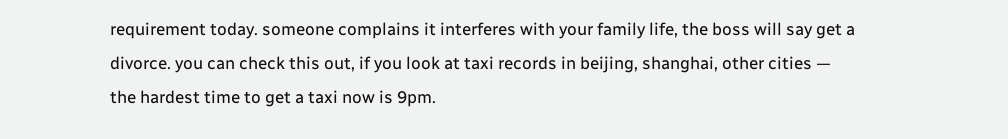requirement today. someone complains it interferes with your family life, the boss will say get a divorce. you can check this out, if you look at taxi records in beijing, shanghai, other cities — the hardest time to get a taxi now is 9pm.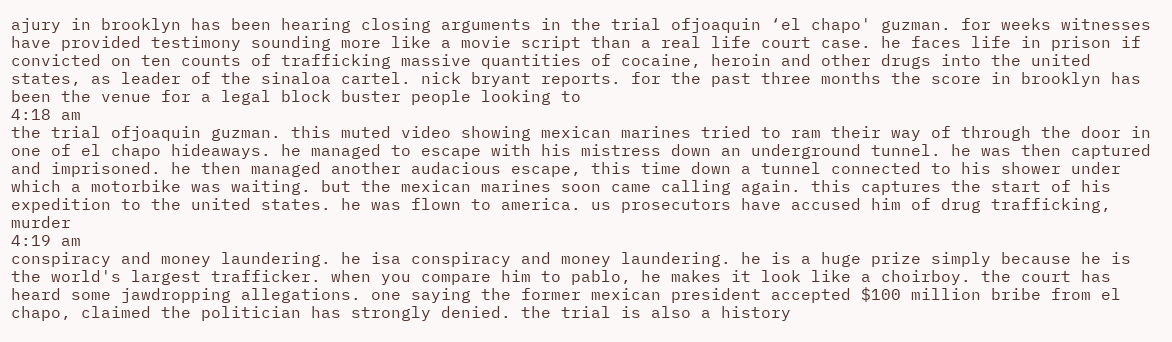ajury in brooklyn has been hearing closing arguments in the trial ofjoaquin ‘el chapo' guzman. for weeks witnesses have provided testimony sounding more like a movie script than a real life court case. he faces life in prison if convicted on ten counts of trafficking massive quantities of cocaine, heroin and other drugs into the united states, as leader of the sinaloa cartel. nick bryant reports. for the past three months the score in brooklyn has been the venue for a legal block buster people looking to
4:18 am
the trial ofjoaquin guzman. this muted video showing mexican marines tried to ram their way of through the door in one of el chapo hideaways. he managed to escape with his mistress down an underground tunnel. he was then captured and imprisoned. he then managed another audacious escape, this time down a tunnel connected to his shower under which a motorbike was waiting. but the mexican marines soon came calling again. this captures the start of his expedition to the united states. he was flown to america. us prosecutors have accused him of drug trafficking, murder
4:19 am
conspiracy and money laundering. he isa conspiracy and money laundering. he is a huge prize simply because he is the world's largest trafficker. when you compare him to pablo, he makes it look like a choirboy. the court has heard some jawdropping allegations. one saying the former mexican president accepted $100 million bribe from el chapo, claimed the politician has strongly denied. the trial is also a history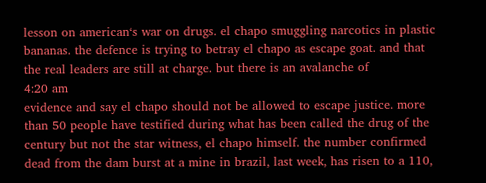lesson on american‘s war on drugs. el chapo smuggling narcotics in plastic bananas. the defence is trying to betray el chapo as escape goat. and that the real leaders are still at charge. but there is an avalanche of
4:20 am
evidence and say el chapo should not be allowed to escape justice. more than 50 people have testified during what has been called the drug of the century but not the star witness, el chapo himself. the number confirmed dead from the dam burst at a mine in brazil, last week, has risen to a 110,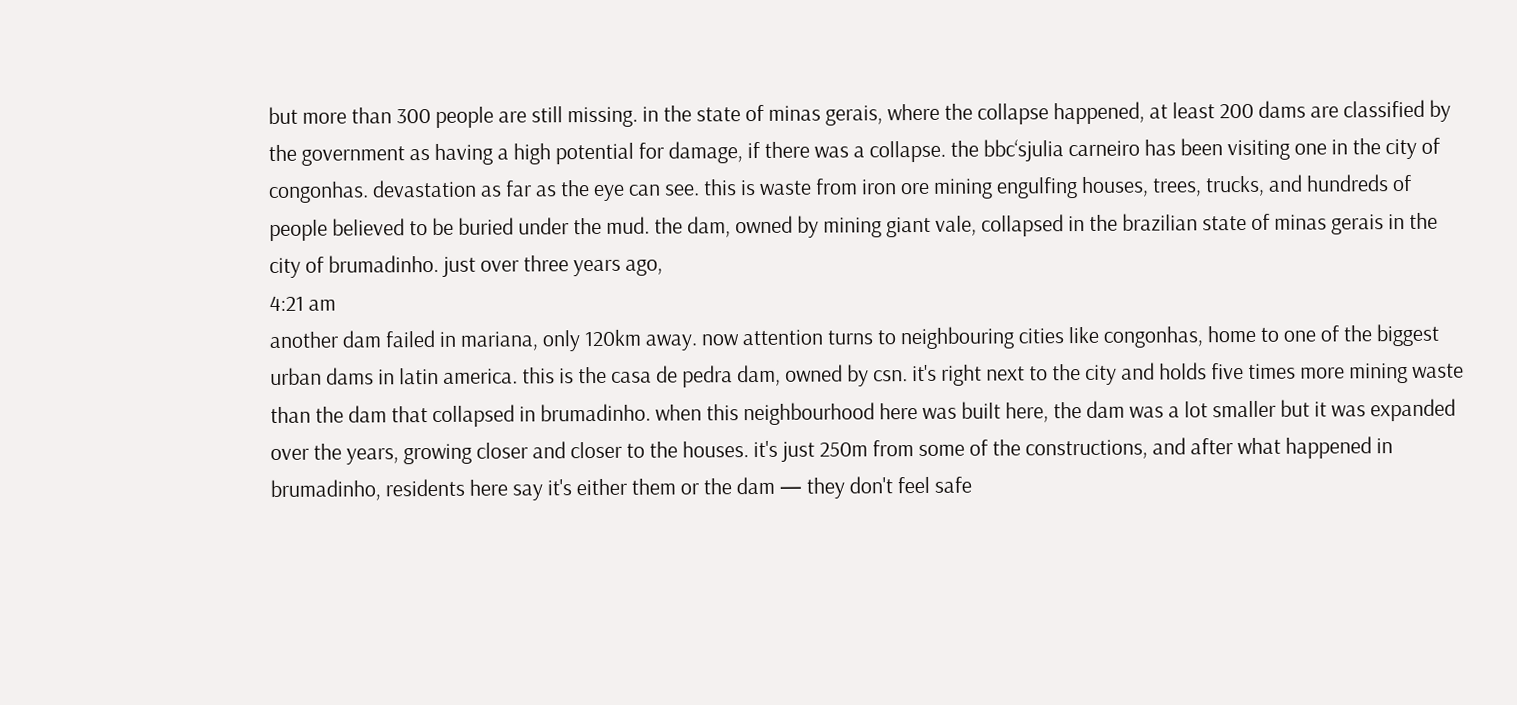but more than 300 people are still missing. in the state of minas gerais, where the collapse happened, at least 200 dams are classified by the government as having a high potential for damage, if there was a collapse. the bbc‘sjulia carneiro has been visiting one in the city of congonhas. devastation as far as the eye can see. this is waste from iron ore mining engulfing houses, trees, trucks, and hundreds of people believed to be buried under the mud. the dam, owned by mining giant vale, collapsed in the brazilian state of minas gerais in the city of brumadinho. just over three years ago,
4:21 am
another dam failed in mariana, only 120km away. now attention turns to neighbouring cities like congonhas, home to one of the biggest urban dams in latin america. this is the casa de pedra dam, owned by csn. it's right next to the city and holds five times more mining waste than the dam that collapsed in brumadinho. when this neighbourhood here was built here, the dam was a lot smaller but it was expanded over the years, growing closer and closer to the houses. it's just 250m from some of the constructions, and after what happened in brumadinho, residents here say it's either them or the dam — they don't feel safe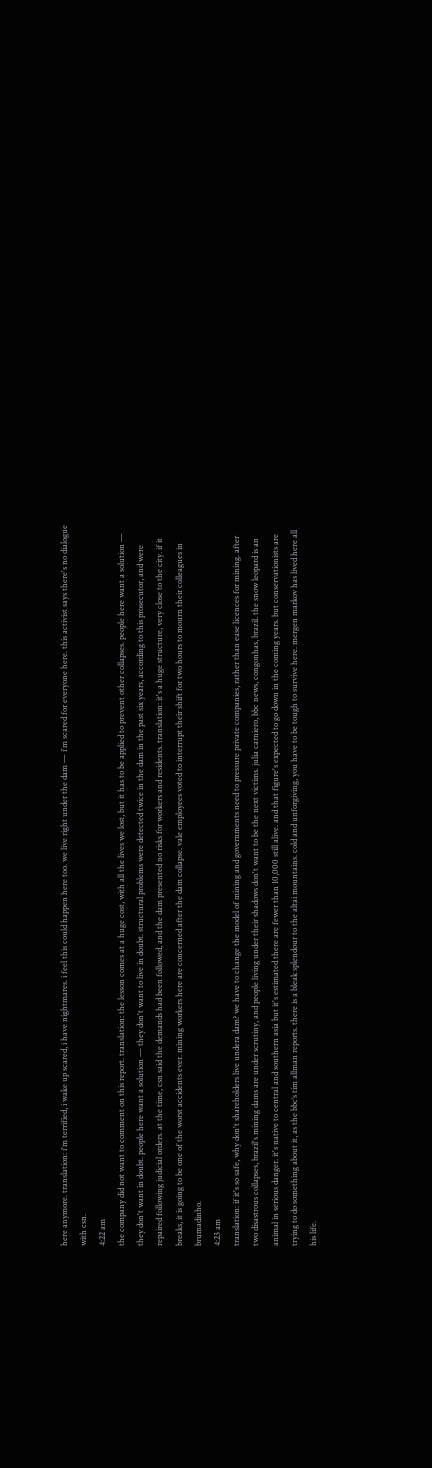here anymore. translation: i'm terrified, i wake up scared, i have nightmares. i feel this could happen here too. we live right under the dam — i'm scared for everyone here. this activist says there's no dialogue with csn.
4:22 am
the company did not want to comment on this report. translation: the lesson comes at a huge cost, with all the lives we lost, but it has to be applied to prevent other collapses. people here want a solution — they don't want in doubt. people here want a solution — they don't want to live in doubt. structural problems were detected twice in the dam in the past six years, according to this prosecutor, and were repaired following judicial orders. at the time, csn said the demands had been followed, and the dam presented no risks for workers and residents. translation: it's a huge structure, very close to the city. if it breaks, it is going to be one of the worst accidents ever. mining workers here are concerned after the dam collapse. vale employees voted to interrupt their shift for two hours to mourn their colleagues in brumadinho.
4:23 am
translation: if it's so safe, why don't shareholders live undera dam? we have to change the model of mining and governments need to pressure private companies, rather than ease licences for mining. after two disastrous collapses, brazil's mining dams are under scrutiny, and people living under their shadows don't want to be the next victims. julia carniero, bbc news, congonhas, brazil. the snow leopard is an animal in serious danger. it's native to central and southern asia but it's estimated there are fewer than 10,000 still alive. and that figure's expected to go down in the coming years. but conservationists are trying to do something about it, as the bbc‘s tim allman reports. there is a bleak splendour to the altai mountains. cold and unforgiving, you have to be tough to survive here. mergen markov has lived here all his life.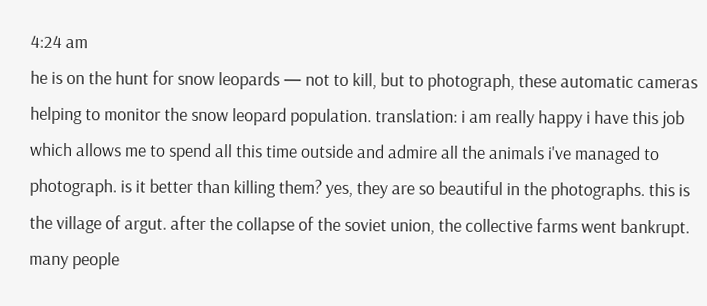4:24 am
he is on the hunt for snow leopards — not to kill, but to photograph, these automatic cameras helping to monitor the snow leopard population. translation: i am really happy i have this job which allows me to spend all this time outside and admire all the animals i've managed to photograph. is it better than killing them? yes, they are so beautiful in the photographs. this is the village of argut. after the collapse of the soviet union, the collective farms went bankrupt. many people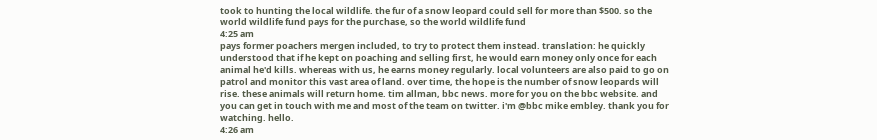took to hunting the local wildlife. the fur of a snow leopard could sell for more than $500. so the world wildlife fund pays for the purchase, so the world wildlife fund
4:25 am
pays former poachers mergen included, to try to protect them instead. translation: he quickly understood that if he kept on poaching and selling first, he would earn money only once for each animal he'd kills. whereas with us, he earns money regularly. local volunteers are also paid to go on patrol and monitor this vast area of land. over time, the hope is the number of snow leopards will rise. these animals will return home. tim allman, bbc news. more for you on the bbc website. and you can get in touch with me and most of the team on twitter. i'm @bbc mike embley. thank you for watching. hello.
4:26 am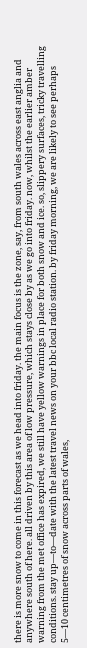there is more snow to come in this forecast as we head into friday. the main focus is the zone, say, from south wales across east anglia and anywhere south of here. all driven by this area of low pressure, which stays close by as we go into friday. now, whilst the earlier amber warning from the met office has expired, we still have yellow warnings in place for both snow and ice. so, slippery surfaces, tricky travelling conditions. stay up—to—date with the latest travel news on your bbc local radio station. by friday morning, we are likely to see perhaps 5—10 centimetres of snow across parts of wales,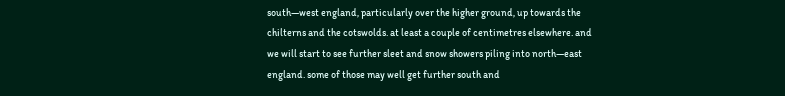south—west england, particularly over the higher ground, up towards the chilterns and the cotswolds. at least a couple of centimetres elsewhere. and we will start to see further sleet and snow showers piling into north—east england. some of those may well get further south and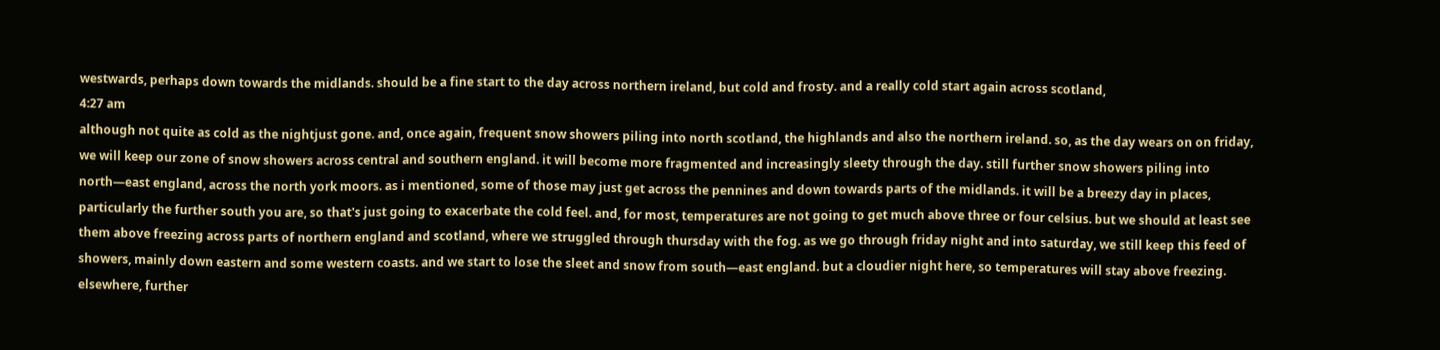westwards, perhaps down towards the midlands. should be a fine start to the day across northern ireland, but cold and frosty. and a really cold start again across scotland,
4:27 am
although not quite as cold as the nightjust gone. and, once again, frequent snow showers piling into north scotland, the highlands and also the northern ireland. so, as the day wears on on friday, we will keep our zone of snow showers across central and southern england. it will become more fragmented and increasingly sleety through the day. still further snow showers piling into north—east england, across the north york moors. as i mentioned, some of those may just get across the pennines and down towards parts of the midlands. it will be a breezy day in places, particularly the further south you are, so that's just going to exacerbate the cold feel. and, for most, temperatures are not going to get much above three or four celsius. but we should at least see them above freezing across parts of northern england and scotland, where we struggled through thursday with the fog. as we go through friday night and into saturday, we still keep this feed of showers, mainly down eastern and some western coasts. and we start to lose the sleet and snow from south—east england. but a cloudier night here, so temperatures will stay above freezing. elsewhere, further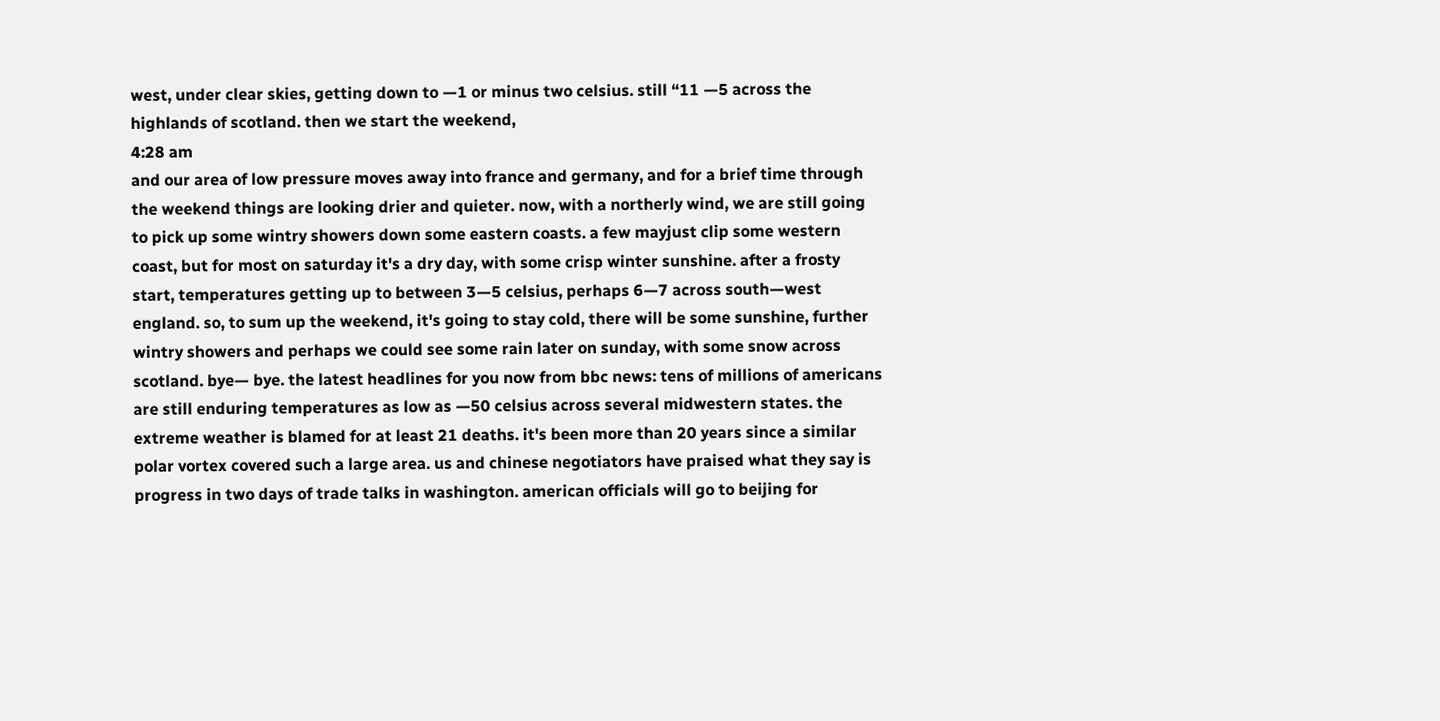west, under clear skies, getting down to —1 or minus two celsius. still “11 —5 across the highlands of scotland. then we start the weekend,
4:28 am
and our area of low pressure moves away into france and germany, and for a brief time through the weekend things are looking drier and quieter. now, with a northerly wind, we are still going to pick up some wintry showers down some eastern coasts. a few mayjust clip some western coast, but for most on saturday it's a dry day, with some crisp winter sunshine. after a frosty start, temperatures getting up to between 3—5 celsius, perhaps 6—7 across south—west england. so, to sum up the weekend, it's going to stay cold, there will be some sunshine, further wintry showers and perhaps we could see some rain later on sunday, with some snow across scotland. bye— bye. the latest headlines for you now from bbc news: tens of millions of americans are still enduring temperatures as low as —50 celsius across several midwestern states. the extreme weather is blamed for at least 21 deaths. it's been more than 20 years since a similar polar vortex covered such a large area. us and chinese negotiators have praised what they say is progress in two days of trade talks in washington. american officials will go to beijing for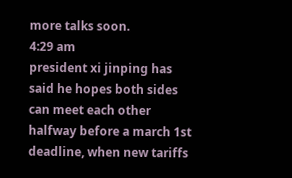more talks soon.
4:29 am
president xi jinping has said he hopes both sides can meet each other halfway before a march 1st deadline, when new tariffs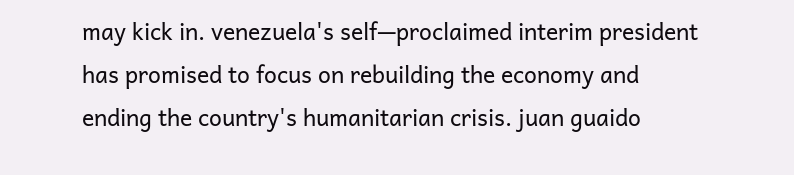may kick in. venezuela's self—proclaimed interim president has promised to focus on rebuilding the economy and ending the country's humanitarian crisis. juan guaido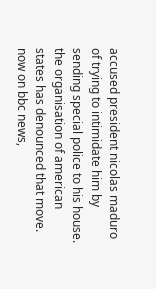accused president nicolas maduro of trying to intimidate him by sending special police to his house. the organisation of american states has denounced that move. now on bbc news,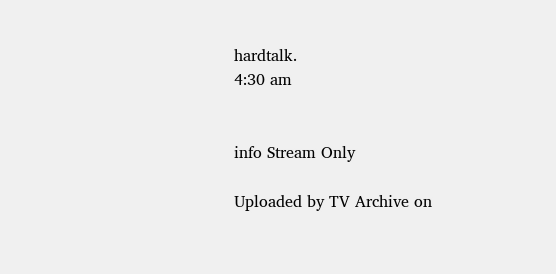hardtalk.
4:30 am


info Stream Only

Uploaded by TV Archive on